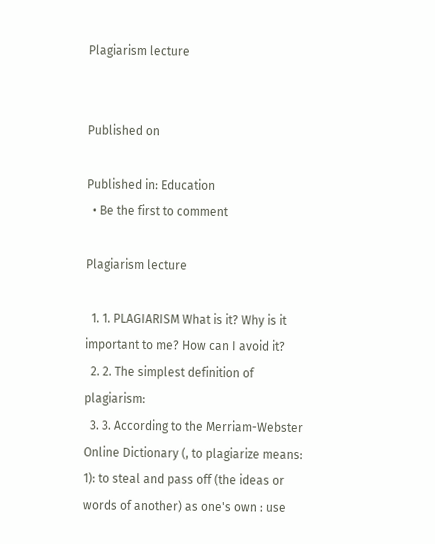Plagiarism lecture


Published on

Published in: Education
  • Be the first to comment

Plagiarism lecture

  1. 1. PLAGIARISM What is it? Why is it important to me? How can I avoid it?
  2. 2. The simplest definition of plagiarism:
  3. 3. According to the Merriam-Webster Online Dictionary (, to plagiarize means: 1): to steal and pass off (the ideas or words of another) as one's own : use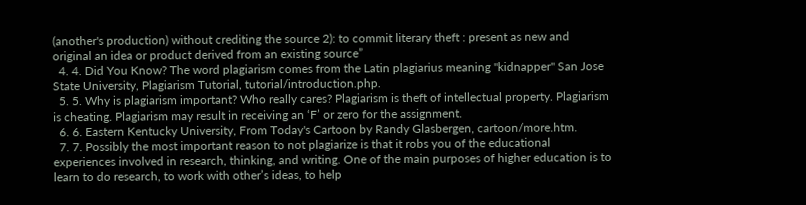(another's production) without crediting the source 2): to commit literary theft : present as new and original an idea or product derived from an existing source”
  4. 4. Did You Know? The word plagiarism comes from the Latin plagiarius meaning "kidnapper" San Jose State University, Plagiarism Tutorial, tutorial/introduction.php.
  5. 5. Why is plagiarism important? Who really cares? Plagiarism is theft of intellectual property. Plagiarism is cheating. Plagiarism may result in receiving an ‘F’ or zero for the assignment.
  6. 6. Eastern Kentucky University, From Today's Cartoon by Randy Glasbergen, cartoon/more.htm.
  7. 7. Possibly the most important reason to not plagiarize is that it robs you of the educational experiences involved in research, thinking, and writing. One of the main purposes of higher education is to learn to do research, to work with other’s ideas, to help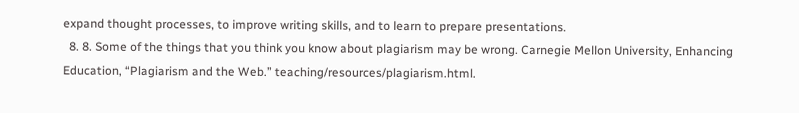expand thought processes, to improve writing skills, and to learn to prepare presentations.
  8. 8. Some of the things that you think you know about plagiarism may be wrong. Carnegie Mellon University, Enhancing Education, “Plagiarism and the Web.” teaching/resources/plagiarism.html.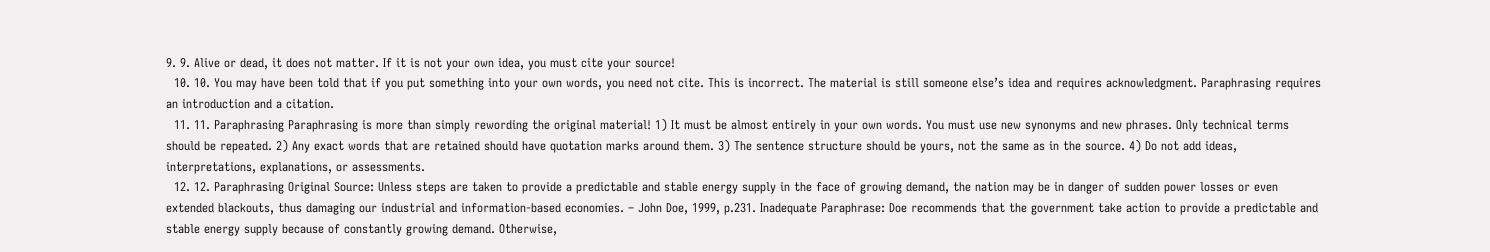9. 9. Alive or dead, it does not matter. If it is not your own idea, you must cite your source!
  10. 10. You may have been told that if you put something into your own words, you need not cite. This is incorrect. The material is still someone else’s idea and requires acknowledgment. Paraphrasing requires an introduction and a citation.
  11. 11. Paraphrasing Paraphrasing is more than simply rewording the original material! 1) It must be almost entirely in your own words. You must use new synonyms and new phrases. Only technical terms should be repeated. 2) Any exact words that are retained should have quotation marks around them. 3) The sentence structure should be yours, not the same as in the source. 4) Do not add ideas, interpretations, explanations, or assessments.
  12. 12. Paraphrasing Original Source: Unless steps are taken to provide a predictable and stable energy supply in the face of growing demand, the nation may be in danger of sudden power losses or even extended blackouts, thus damaging our industrial and information-based economies. – John Doe, 1999, p.231. Inadequate Paraphrase: Doe recommends that the government take action to provide a predictable and stable energy supply because of constantly growing demand. Otherwise,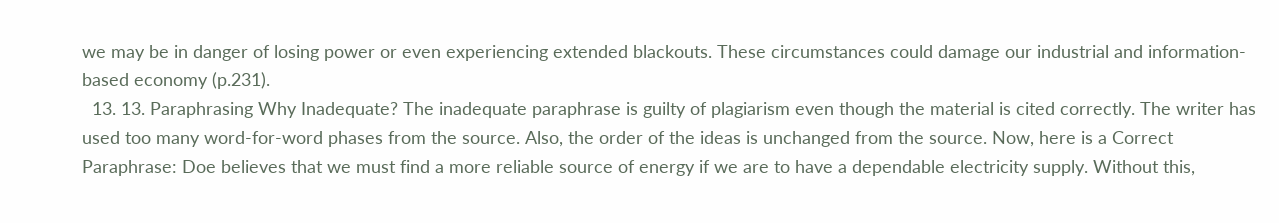we may be in danger of losing power or even experiencing extended blackouts. These circumstances could damage our industrial and information- based economy (p.231).
  13. 13. Paraphrasing Why Inadequate? The inadequate paraphrase is guilty of plagiarism even though the material is cited correctly. The writer has used too many word-for-word phases from the source. Also, the order of the ideas is unchanged from the source. Now, here is a Correct Paraphrase: Doe believes that we must find a more reliable source of energy if we are to have a dependable electricity supply. Without this,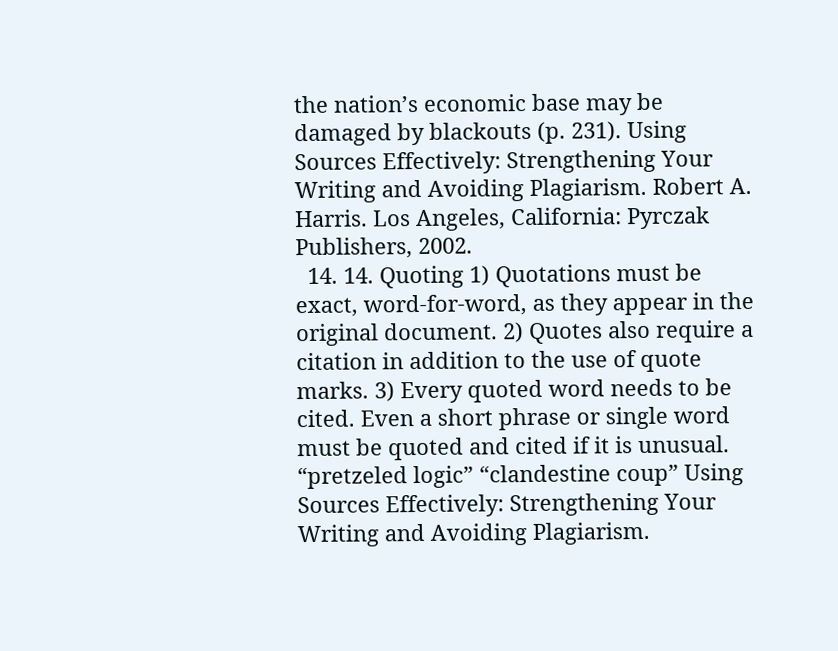the nation’s economic base may be damaged by blackouts (p. 231). Using Sources Effectively: Strengthening Your Writing and Avoiding Plagiarism. Robert A. Harris. Los Angeles, California: Pyrczak Publishers, 2002.
  14. 14. Quoting 1) Quotations must be exact, word-for-word, as they appear in the original document. 2) Quotes also require a citation in addition to the use of quote marks. 3) Every quoted word needs to be cited. Even a short phrase or single word must be quoted and cited if it is unusual. “pretzeled logic” “clandestine coup” Using Sources Effectively: Strengthening Your Writing and Avoiding Plagiarism.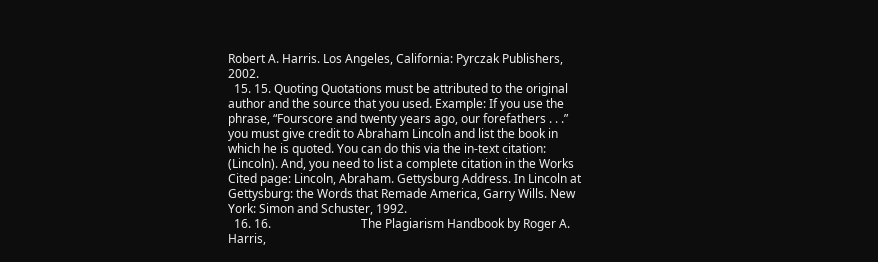Robert A. Harris. Los Angeles, California: Pyrczak Publishers, 2002.
  15. 15. Quoting Quotations must be attributed to the original author and the source that you used. Example: If you use the phrase, “Fourscore and twenty years ago, our forefathers . . .” you must give credit to Abraham Lincoln and list the book in which he is quoted. You can do this via the in-text citation: (Lincoln). And, you need to list a complete citation in the Works Cited page: Lincoln, Abraham. Gettysburg Address. In Lincoln at Gettysburg: the Words that Remade America, Garry Wills. New York: Simon and Schuster, 1992.
  16. 16.                              The Plagiarism Handbook by Roger A. Harris,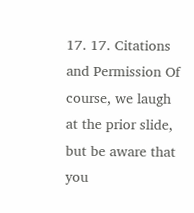17. 17. Citations and Permission Of course, we laugh at the prior slide, but be aware that you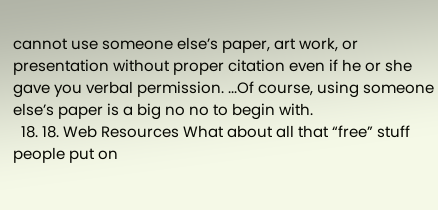cannot use someone else’s paper, art work, or presentation without proper citation even if he or she gave you verbal permission. ...Of course, using someone else’s paper is a big no no to begin with.
  18. 18. Web Resources What about all that “free” stuff people put on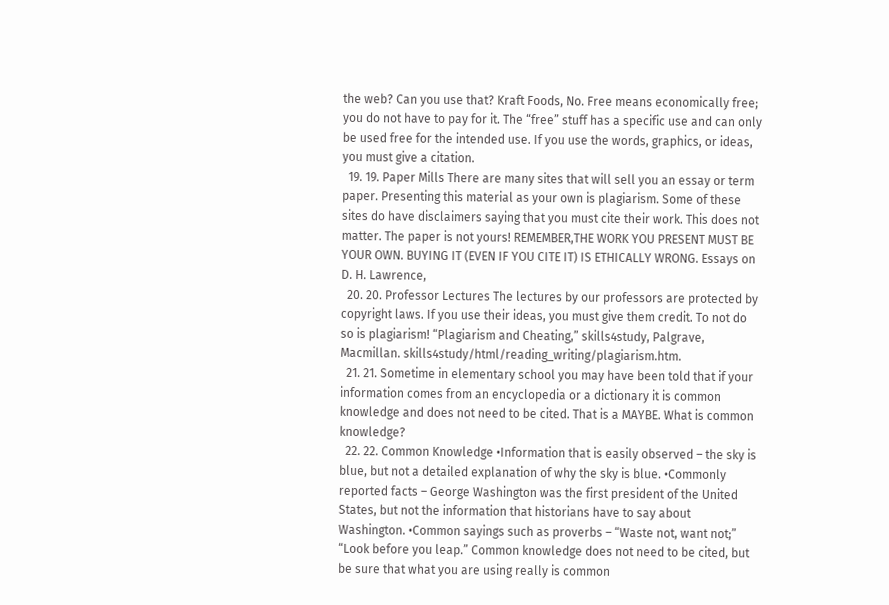the web? Can you use that? Kraft Foods, No. Free means economically free; you do not have to pay for it. The “free” stuff has a specific use and can only be used free for the intended use. If you use the words, graphics, or ideas, you must give a citation.
  19. 19. Paper Mills There are many sites that will sell you an essay or term paper. Presenting this material as your own is plagiarism. Some of these sites do have disclaimers saying that you must cite their work. This does not matter. The paper is not yours! REMEMBER,THE WORK YOU PRESENT MUST BE YOUR OWN. BUYING IT (EVEN IF YOU CITE IT) IS ETHICALLY WRONG. Essays on D. H. Lawrence,
  20. 20. Professor Lectures The lectures by our professors are protected by copyright laws. If you use their ideas, you must give them credit. To not do so is plagiarism! “Plagiarism and Cheating,” skills4study, Palgrave, Macmillan. skills4study/html/reading_writing/plagiarism.htm.
  21. 21. Sometime in elementary school you may have been told that if your information comes from an encyclopedia or a dictionary it is common knowledge and does not need to be cited. That is a MAYBE. What is common knowledge?
  22. 22. Common Knowledge •Information that is easily observed – the sky is blue, but not a detailed explanation of why the sky is blue. •Commonly reported facts – George Washington was the first president of the United States, but not the information that historians have to say about Washington. •Common sayings such as proverbs – “Waste not, want not;” “Look before you leap.” Common knowledge does not need to be cited, but be sure that what you are using really is common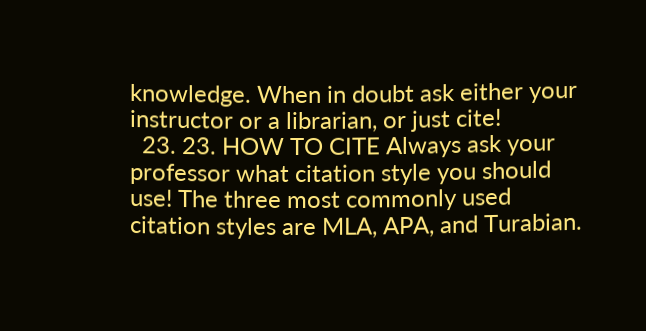knowledge. When in doubt ask either your instructor or a librarian, or just cite!
  23. 23. HOW TO CITE Always ask your professor what citation style you should use! The three most commonly used citation styles are MLA, APA, and Turabian.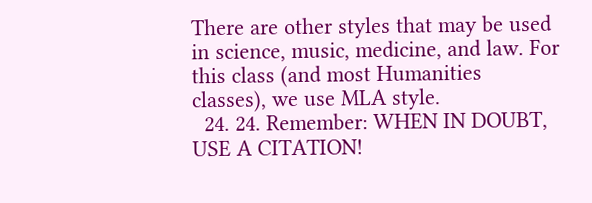There are other styles that may be used in science, music, medicine, and law. For this class (and most Humanities classes), we use MLA style.
  24. 24. Remember: WHEN IN DOUBT, USE A CITATION!